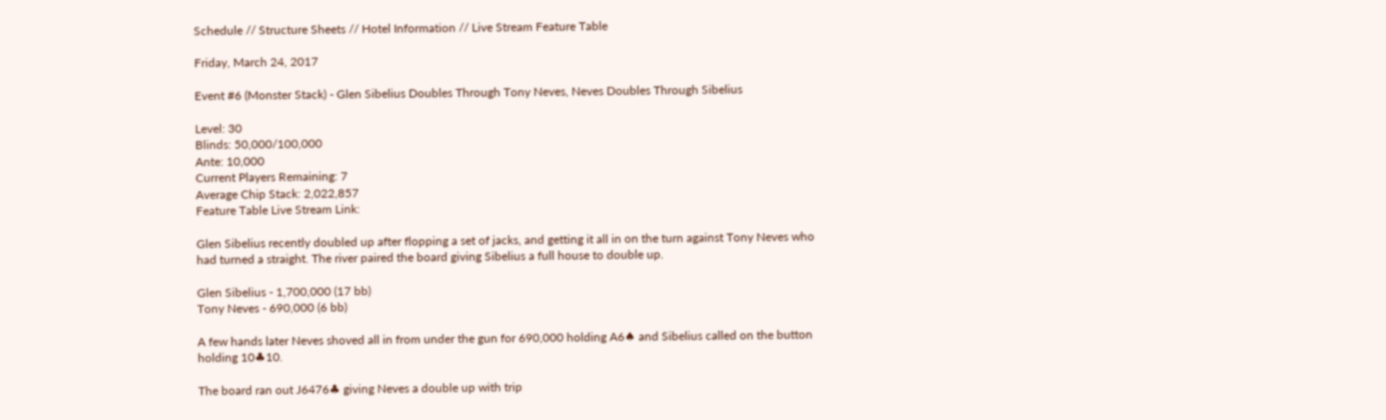Schedule // Structure Sheets // Hotel Information // Live Stream Feature Table

Friday, March 24, 2017

Event #6 (Monster Stack) - Glen Sibelius Doubles Through Tony Neves, Neves Doubles Through Sibelius

Level: 30
Blinds: 50,000/100,000
Ante: 10,000
Current Players Remaining: 7
Average Chip Stack: 2,022,857
Feature Table Live Stream Link:

Glen Sibelius recently doubled up after flopping a set of jacks, and getting it all in on the turn against Tony Neves who had turned a straight. The river paired the board giving Sibelius a full house to double up.

Glen Sibelius - 1,700,000 (17 bb)
Tony Neves - 690,000 (6 bb)

A few hands later Neves shoved all in from under the gun for 690,000 holding A6♠ and Sibelius called on the button holding 10♣10.

The board ran out J6476♣ giving Neves a double up with trip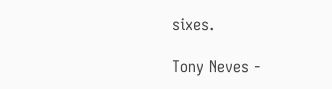sixes.

Tony Neves -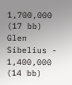1,700,000 (17 bb)
Glen Sibelius - 1,400,000 (14 bb)